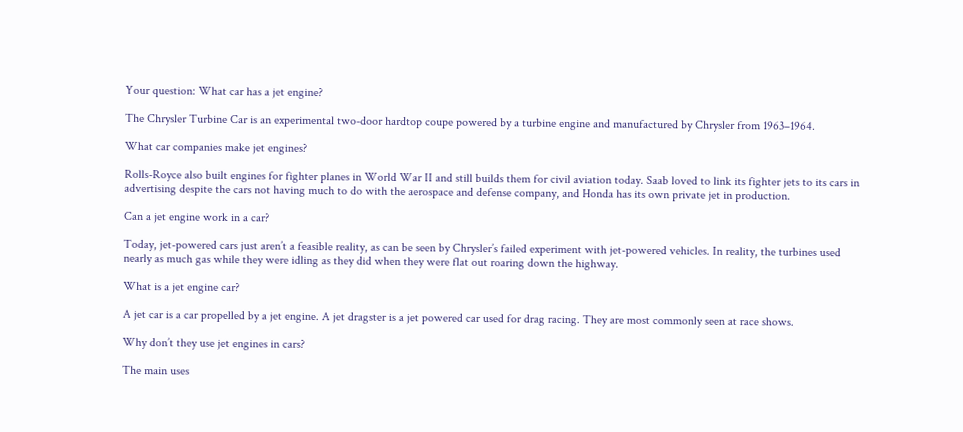Your question: What car has a jet engine?

The Chrysler Turbine Car is an experimental two-door hardtop coupe powered by a turbine engine and manufactured by Chrysler from 1963–1964.

What car companies make jet engines?

Rolls-Royce also built engines for fighter planes in World War II and still builds them for civil aviation today. Saab loved to link its fighter jets to its cars in advertising despite the cars not having much to do with the aerospace and defense company, and Honda has its own private jet in production.

Can a jet engine work in a car?

Today, jet-powered cars just aren’t a feasible reality, as can be seen by Chrysler’s failed experiment with jet-powered vehicles. In reality, the turbines used nearly as much gas while they were idling as they did when they were flat out roaring down the highway.

What is a jet engine car?

A jet car is a car propelled by a jet engine. A jet dragster is a jet powered car used for drag racing. They are most commonly seen at race shows.

Why don’t they use jet engines in cars?

The main uses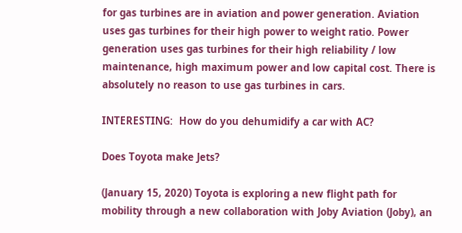for gas turbines are in aviation and power generation. Aviation uses gas turbines for their high power to weight ratio. Power generation uses gas turbines for their high reliability / low maintenance, high maximum power and low capital cost. There is absolutely no reason to use gas turbines in cars.

INTERESTING:  How do you dehumidify a car with AC?

Does Toyota make Jets?

(January 15, 2020) Toyota is exploring a new flight path for mobility through a new collaboration with Joby Aviation (Joby), an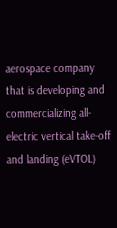aerospace company that is developing and commercializing all-electric vertical take-off and landing (eVTOL)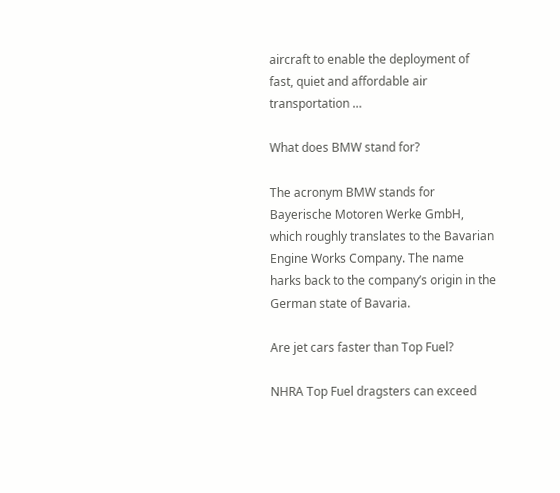aircraft to enable the deployment of fast, quiet and affordable air transportation …

What does BMW stand for?

The acronym BMW stands for Bayerische Motoren Werke GmbH, which roughly translates to the Bavarian Engine Works Company. The name harks back to the company’s origin in the German state of Bavaria.

Are jet cars faster than Top Fuel?

NHRA Top Fuel dragsters can exceed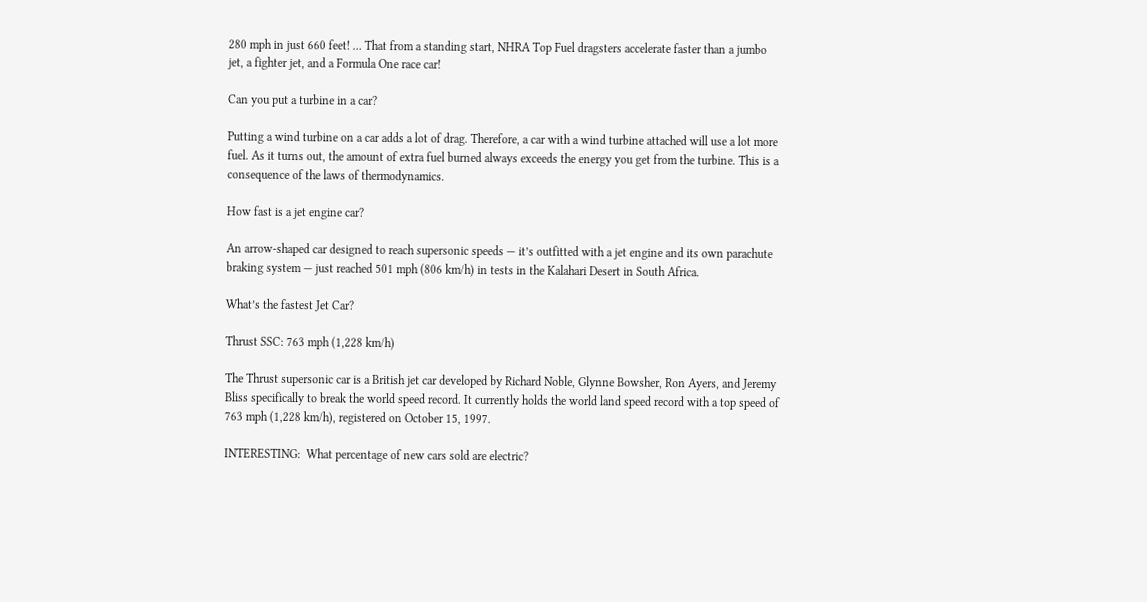280 mph in just 660 feet! … That from a standing start, NHRA Top Fuel dragsters accelerate faster than a jumbo jet, a fighter jet, and a Formula One race car!

Can you put a turbine in a car?

Putting a wind turbine on a car adds a lot of drag. Therefore, a car with a wind turbine attached will use a lot more fuel. As it turns out, the amount of extra fuel burned always exceeds the energy you get from the turbine. This is a consequence of the laws of thermodynamics.

How fast is a jet engine car?

An arrow-shaped car designed to reach supersonic speeds — it’s outfitted with a jet engine and its own parachute braking system — just reached 501 mph (806 km/h) in tests in the Kalahari Desert in South Africa.

What’s the fastest Jet Car?

Thrust SSC: 763 mph (1,228 km/h)

The Thrust supersonic car is a British jet car developed by Richard Noble, Glynne Bowsher, Ron Ayers, and Jeremy Bliss specifically to break the world speed record. It currently holds the world land speed record with a top speed of 763 mph (1,228 km/h), registered on October 15, 1997.

INTERESTING:  What percentage of new cars sold are electric?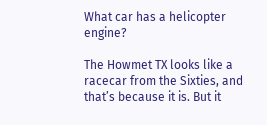What car has a helicopter engine?

The Howmet TX looks like a racecar from the Sixties, and that’s because it is. But it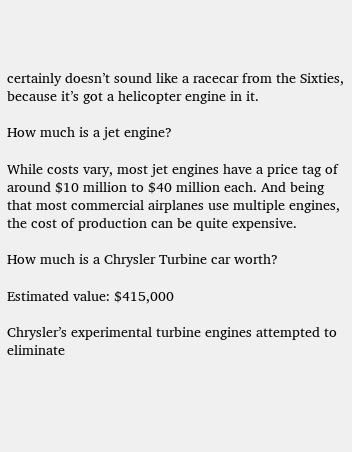certainly doesn’t sound like a racecar from the Sixties, because it’s got a helicopter engine in it.

How much is a jet engine?

While costs vary, most jet engines have a price tag of around $10 million to $40 million each. And being that most commercial airplanes use multiple engines, the cost of production can be quite expensive.

How much is a Chrysler Turbine car worth?

Estimated value: $415,000

Chrysler’s experimental turbine engines attempted to eliminate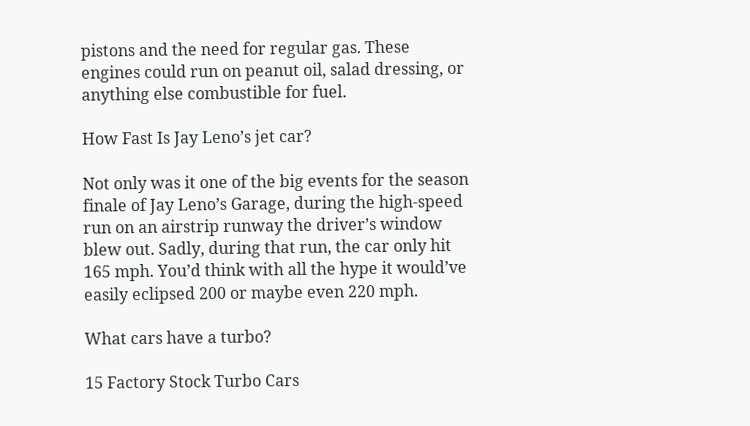pistons and the need for regular gas. These engines could run on peanut oil, salad dressing, or anything else combustible for fuel.

How Fast Is Jay Leno’s jet car?

Not only was it one of the big events for the season finale of Jay Leno’s Garage, during the high-speed run on an airstrip runway the driver’s window blew out. Sadly, during that run, the car only hit 165 mph. You’d think with all the hype it would’ve easily eclipsed 200 or maybe even 220 mph.

What cars have a turbo?

15 Factory Stock Turbo Cars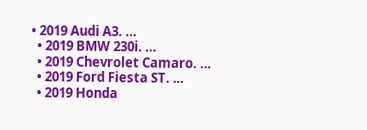• 2019 Audi A3. …
  • 2019 BMW 230i. …
  • 2019 Chevrolet Camaro. …
  • 2019 Ford Fiesta ST. …
  • 2019 Honda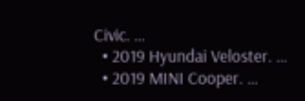Civic. …
  • 2019 Hyundai Veloster. …
  • 2019 MINI Cooper. …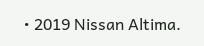• 2019 Nissan Altima.